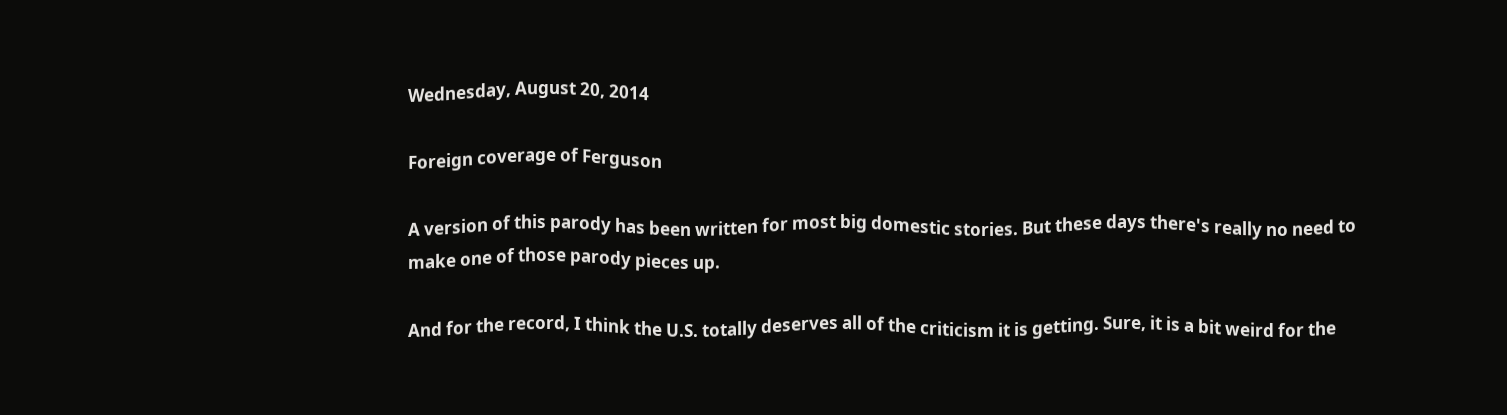Wednesday, August 20, 2014

Foreign coverage of Ferguson

A version of this parody has been written for most big domestic stories. But these days there's really no need to make one of those parody pieces up.

And for the record, I think the U.S. totally deserves all of the criticism it is getting. Sure, it is a bit weird for the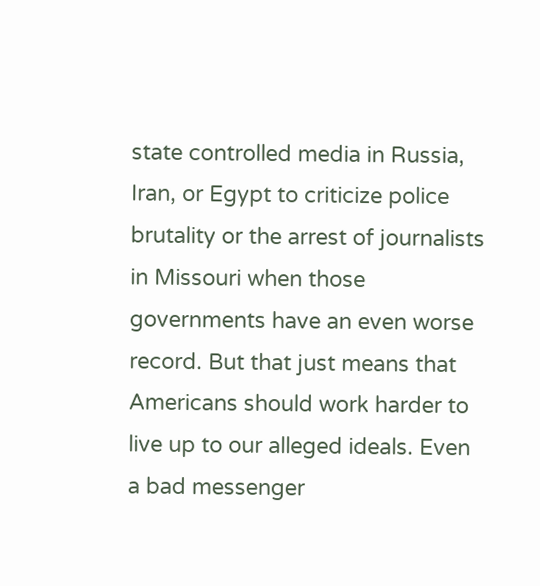state controlled media in Russia, Iran, or Egypt to criticize police brutality or the arrest of journalists in Missouri when those governments have an even worse record. But that just means that Americans should work harder to live up to our alleged ideals. Even a bad messenger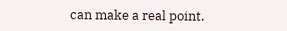can make a real point.